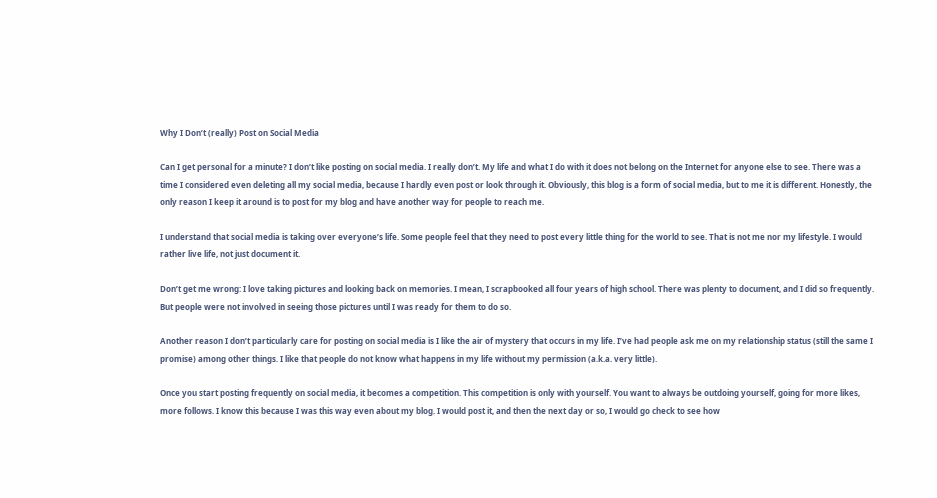Why I Don’t (really) Post on Social Media

Can I get personal for a minute? I don’t like posting on social media. I really don’t. My life and what I do with it does not belong on the Internet for anyone else to see. There was a time I considered even deleting all my social media, because I hardly even post or look through it. Obviously, this blog is a form of social media, but to me it is different. Honestly, the only reason I keep it around is to post for my blog and have another way for people to reach me.

I understand that social media is taking over everyone’s life. Some people feel that they need to post every little thing for the world to see. That is not me nor my lifestyle. I would rather live life, not just document it.

Don’t get me wrong: I love taking pictures and looking back on memories. I mean, I scrapbooked all four years of high school. There was plenty to document, and I did so frequently. But people were not involved in seeing those pictures until I was ready for them to do so.

Another reason I don’t particularly care for posting on social media is I like the air of mystery that occurs in my life. I’ve had people ask me on my relationship status (still the same I promise) among other things. I like that people do not know what happens in my life without my permission (a.k.a. very little).

Once you start posting frequently on social media, it becomes a competition. This competition is only with yourself. You want to always be outdoing yourself, going for more likes, more follows. I know this because I was this way even about my blog. I would post it, and then the next day or so, I would go check to see how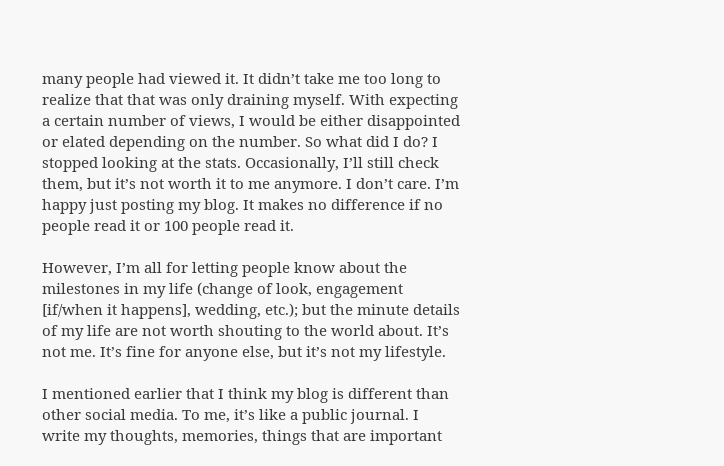many people had viewed it. It didn’t take me too long to realize that that was only draining myself. With expecting a certain number of views, I would be either disappointed or elated depending on the number. So what did I do? I stopped looking at the stats. Occasionally, I’ll still check them, but it’s not worth it to me anymore. I don’t care. I’m happy just posting my blog. It makes no difference if no people read it or 100 people read it.

However, I’m all for letting people know about the milestones in my life (change of look, engagement [if/when it happens], wedding, etc.); but the minute details of my life are not worth shouting to the world about. It’s not me. It’s fine for anyone else, but it’s not my lifestyle.

I mentioned earlier that I think my blog is different than other social media. To me, it’s like a public journal. I write my thoughts, memories, things that are important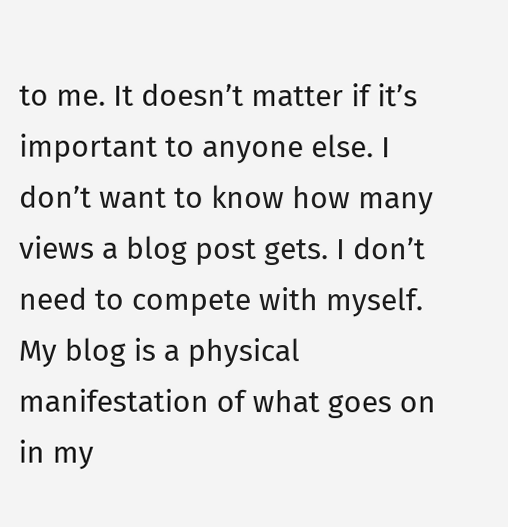to me. It doesn’t matter if it’s important to anyone else. I don’t want to know how many views a blog post gets. I don’t need to compete with myself. My blog is a physical manifestation of what goes on in my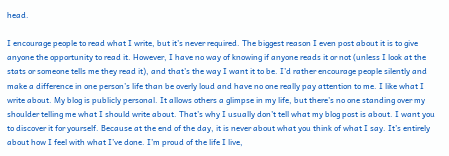head.

I encourage people to read what I write, but it’s never required. The biggest reason I even post about it is to give anyone the opportunity to read it. However, I have no way of knowing if anyone reads it or not (unless I look at the stats or someone tells me they read it), and that’s the way I want it to be. I’d rather encourage people silently and make a difference in one person’s life than be overly loud and have no one really pay attention to me. I like what I write about. My blog is publicly personal. It allows others a glimpse in my life, but there’s no one standing over my shoulder telling me what I should write about. That’s why I usually don’t tell what my blog post is about. I want you to discover it for yourself. Because at the end of the day, it is never about what you think of what I say. It’s entirely about how I feel with what I’ve done. I’m proud of the life I live,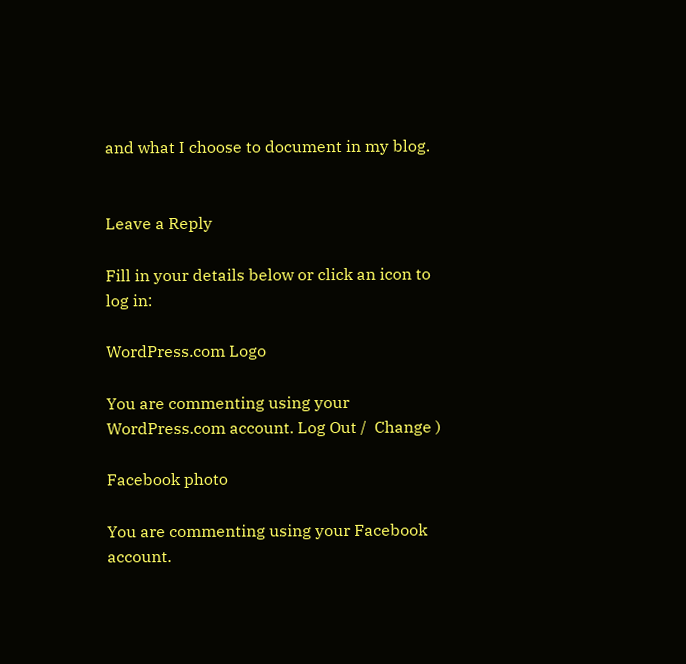and what I choose to document in my blog.


Leave a Reply

Fill in your details below or click an icon to log in:

WordPress.com Logo

You are commenting using your WordPress.com account. Log Out /  Change )

Facebook photo

You are commenting using your Facebook account.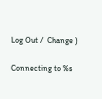Log Out /  Change )

Connecting to %s